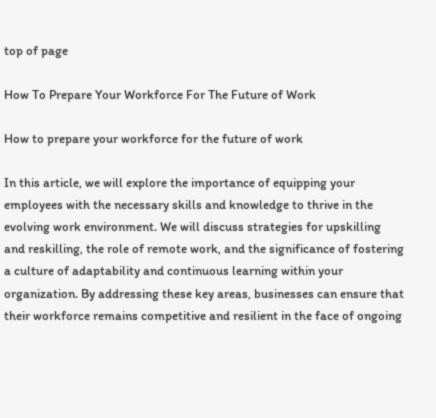top of page

How To Prepare Your Workforce For The Future of Work

How to prepare your workforce for the future of work

In this article, we will explore the importance of equipping your employees with the necessary skills and knowledge to thrive in the evolving work environment. We will discuss strategies for upskilling and reskilling, the role of remote work, and the significance of fostering a culture of adaptability and continuous learning within your organization. By addressing these key areas, businesses can ensure that their workforce remains competitive and resilient in the face of ongoing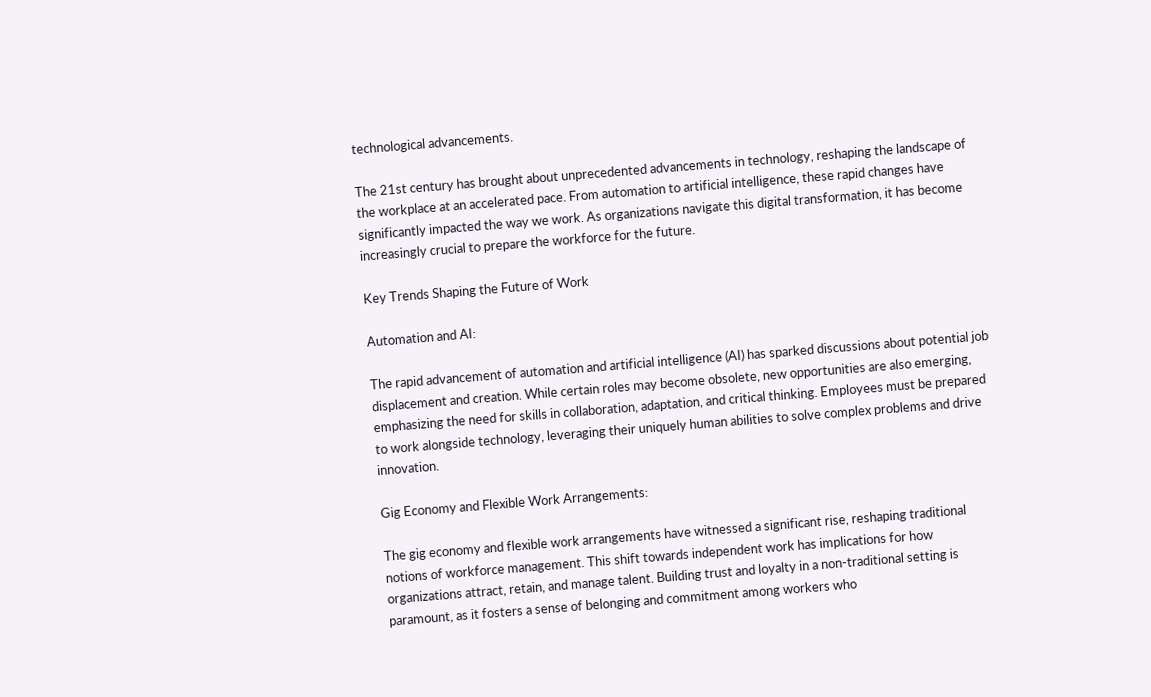technological advancements.

The 21st century has brought about unprecedented advancements in technology, reshaping the landscape of the workplace at an accelerated pace. From automation to artificial intelligence, these rapid changes have significantly impacted the way we work. As organizations navigate this digital transformation, it has become increasingly crucial to prepare the workforce for the future.

Key Trends Shaping the Future of Work

Automation and AI:

The rapid advancement of automation and artificial intelligence (AI) has sparked discussions about potential job displacement and creation. While certain roles may become obsolete, new opportunities are also emerging, emphasizing the need for skills in collaboration, adaptation, and critical thinking. Employees must be prepared to work alongside technology, leveraging their uniquely human abilities to solve complex problems and drive innovation.

Gig Economy and Flexible Work Arrangements:

The gig economy and flexible work arrangements have witnessed a significant rise, reshaping traditional notions of workforce management. This shift towards independent work has implications for how organizations attract, retain, and manage talent. Building trust and loyalty in a non-traditional setting is paramount, as it fosters a sense of belonging and commitment among workers who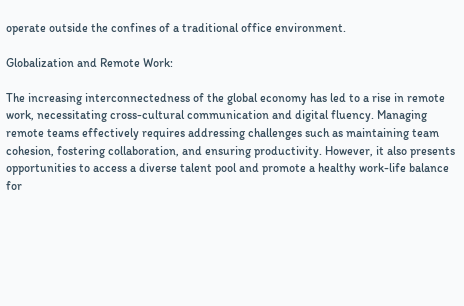operate outside the confines of a traditional office environment.

Globalization and Remote Work:

The increasing interconnectedness of the global economy has led to a rise in remote work, necessitating cross-cultural communication and digital fluency. Managing remote teams effectively requires addressing challenges such as maintaining team cohesion, fostering collaboration, and ensuring productivity. However, it also presents opportunities to access a diverse talent pool and promote a healthy work-life balance for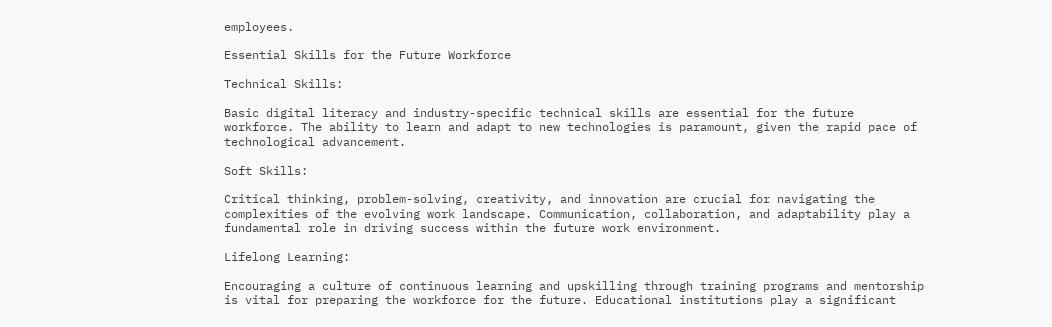employees.

Essential Skills for the Future Workforce

Technical Skills:

Basic digital literacy and industry-specific technical skills are essential for the future workforce. The ability to learn and adapt to new technologies is paramount, given the rapid pace of technological advancement.

Soft Skills:

Critical thinking, problem-solving, creativity, and innovation are crucial for navigating the complexities of the evolving work landscape. Communication, collaboration, and adaptability play a fundamental role in driving success within the future work environment.

Lifelong Learning:

Encouraging a culture of continuous learning and upskilling through training programs and mentorship is vital for preparing the workforce for the future. Educational institutions play a significant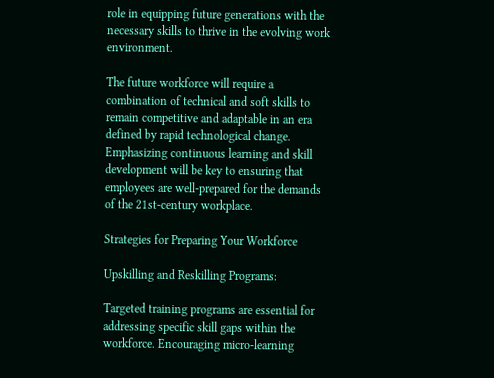role in equipping future generations with the necessary skills to thrive in the evolving work environment.

The future workforce will require a combination of technical and soft skills to remain competitive and adaptable in an era defined by rapid technological change. Emphasizing continuous learning and skill development will be key to ensuring that employees are well-prepared for the demands of the 21st-century workplace.

Strategies for Preparing Your Workforce

Upskilling and Reskilling Programs:

Targeted training programs are essential for addressing specific skill gaps within the workforce. Encouraging micro-learning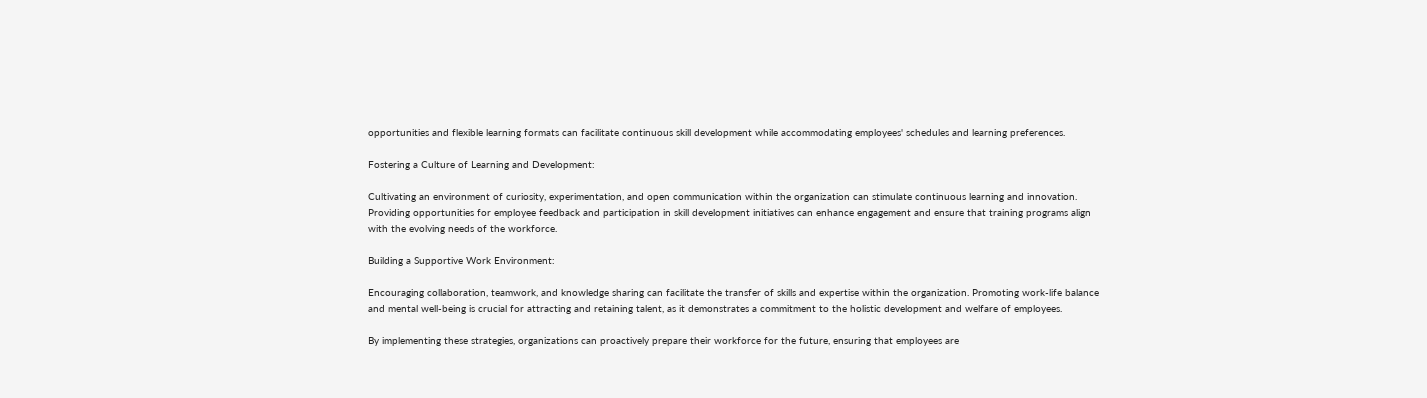opportunities and flexible learning formats can facilitate continuous skill development while accommodating employees' schedules and learning preferences.

Fostering a Culture of Learning and Development:

Cultivating an environment of curiosity, experimentation, and open communication within the organization can stimulate continuous learning and innovation. Providing opportunities for employee feedback and participation in skill development initiatives can enhance engagement and ensure that training programs align with the evolving needs of the workforce.

Building a Supportive Work Environment:

Encouraging collaboration, teamwork, and knowledge sharing can facilitate the transfer of skills and expertise within the organization. Promoting work-life balance and mental well-being is crucial for attracting and retaining talent, as it demonstrates a commitment to the holistic development and welfare of employees.

By implementing these strategies, organizations can proactively prepare their workforce for the future, ensuring that employees are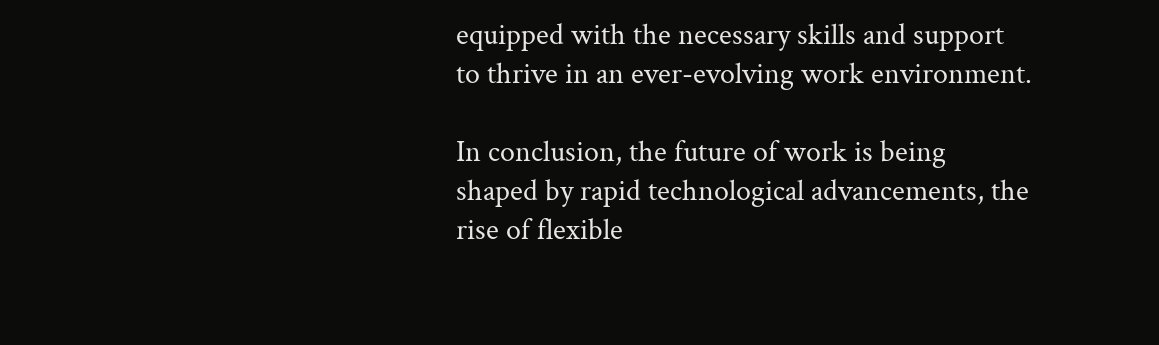equipped with the necessary skills and support to thrive in an ever-evolving work environment.

In conclusion, the future of work is being shaped by rapid technological advancements, the rise of flexible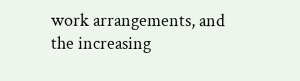work arrangements, and the increasing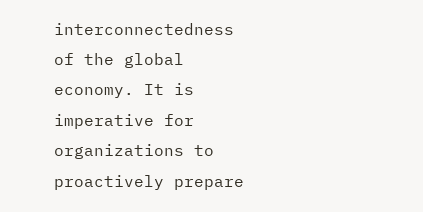interconnectedness of the global economy. It is imperative for organizations to proactively prepare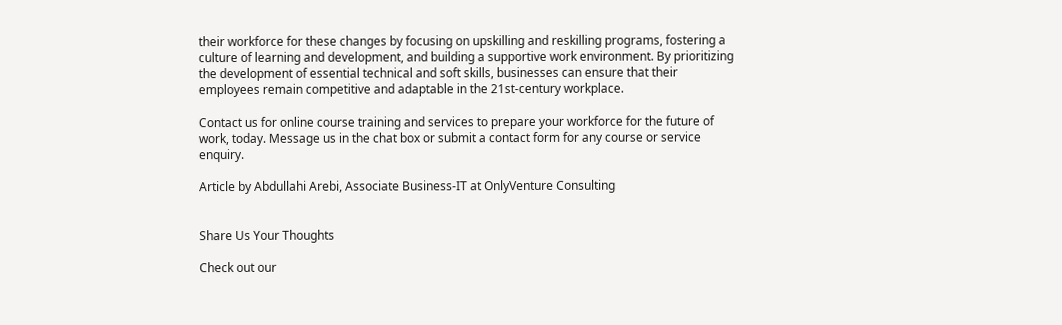their workforce for these changes by focusing on upskilling and reskilling programs, fostering a culture of learning and development, and building a supportive work environment. By prioritizing the development of essential technical and soft skills, businesses can ensure that their employees remain competitive and adaptable in the 21st-century workplace.

Contact us for online course training and services to prepare your workforce for the future of work, today. Message us in the chat box or submit a contact form for any course or service enquiry.

Article by Abdullahi Arebi, Associate Business-IT at OnlyVenture Consulting


Share Us Your Thoughts

Check out our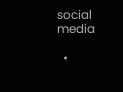social media

  •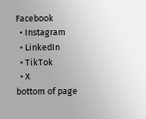Facebook
  • Instagram
  • LinkedIn
  • TikTok
  • X
bottom of page